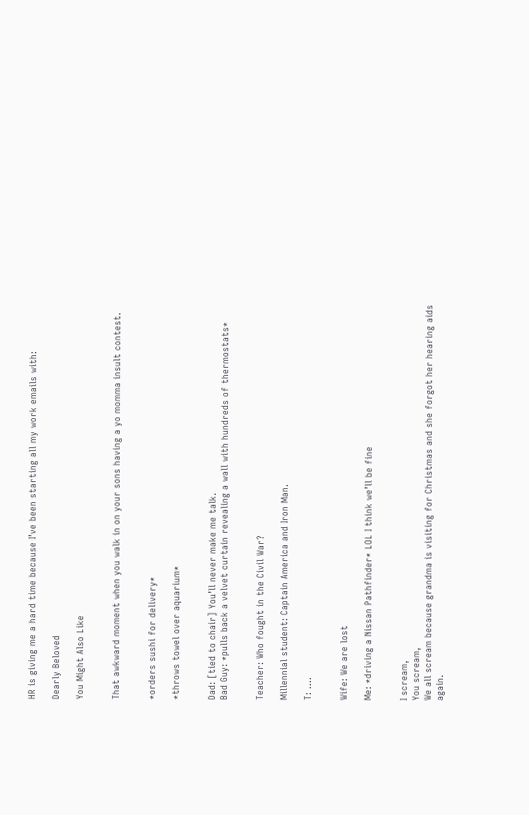HR is giving me a hard time because I’ve been starting all my work emails with:

Dearly Beloved

You Might Also Like


That awkward moment when you walk in on your sons having a yo momma insult contest.


*orders sushi for delivery*

*throws towel over aquarium*


Dad: [tied to chair] You’ll never make me talk.
Bad Guy: *pulls back a velvet curtain revealing a wall with hundreds of thermostats*


Teacher: Who fought in the Civil War?

Millennial student: Captain America and Iron Man.

T: ….


Wife: We are lost

Me: *driving a Nissan Pathfinder* LOL I think we’ll be fine


I scream,
You scream,
We all scream because grandma is visiting for Christmas and she forgot her hearing aids again.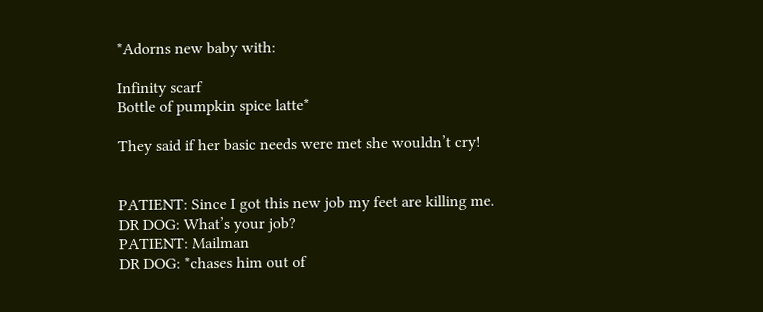*Adorns new baby with:

Infinity scarf
Bottle of pumpkin spice latte*

They said if her basic needs were met she wouldn’t cry!


PATIENT: Since I got this new job my feet are killing me.
DR DOG: What’s your job?
PATIENT: Mailman
DR DOG: *chases him out of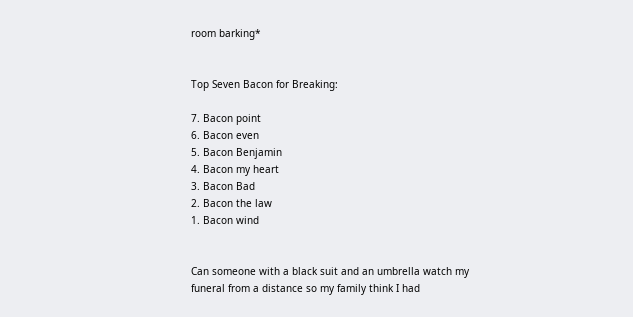room barking*


Top Seven Bacon for Breaking:

7. Bacon point
6. Bacon even
5. Bacon Benjamin
4. Bacon my heart
3. Bacon Bad
2. Bacon the law
1. Bacon wind


Can someone with a black suit and an umbrella watch my funeral from a distance so my family think I had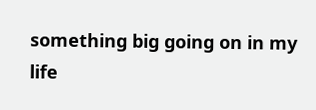something big going on in my life